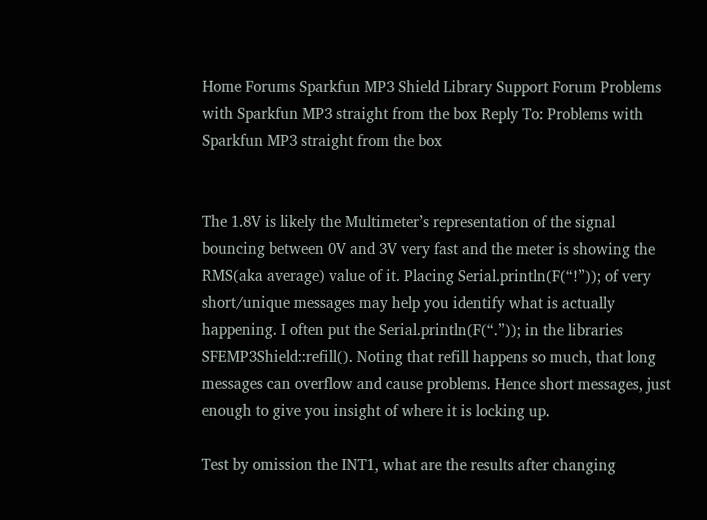Home Forums Sparkfun MP3 Shield Library Support Forum Problems with Sparkfun MP3 straight from the box Reply To: Problems with Sparkfun MP3 straight from the box


The 1.8V is likely the Multimeter’s representation of the signal bouncing between 0V and 3V very fast and the meter is showing the RMS(aka average) value of it. Placing Serial.println(F(“!”)); of very short/unique messages may help you identify what is actually happening. I often put the Serial.println(F(“.”)); in the libraries SFEMP3Shield::refill(). Noting that refill happens so much, that long messages can overflow and cause problems. Hence short messages, just enough to give you insight of where it is locking up.

Test by omission the INT1, what are the results after changing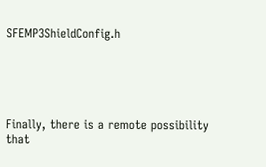SFEMP3ShieldConfig.h





Finally, there is a remote possibility that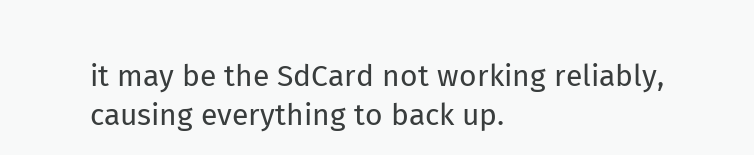it may be the SdCard not working reliably, causing everything to back up.